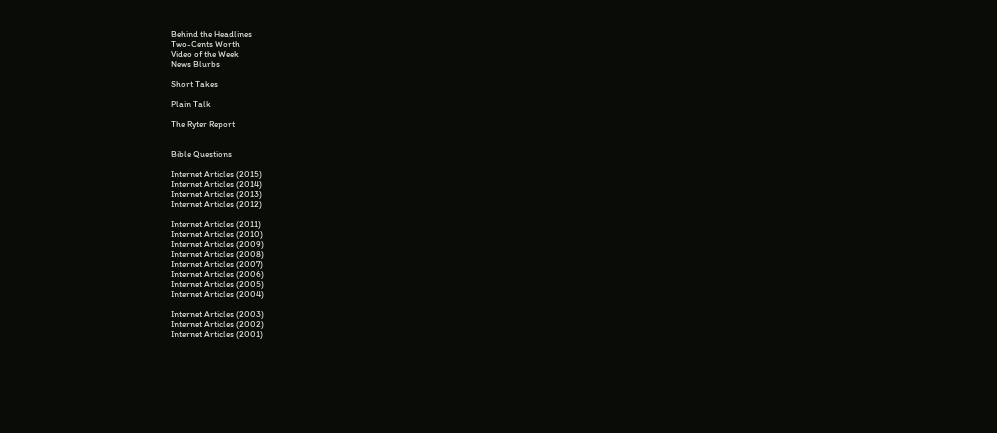Behind the Headlines
Two-Cents Worth
Video of the Week
News Blurbs

Short Takes

Plain Talk

The Ryter Report


Bible Questions

Internet Articles (2015)
Internet Articles (2014)
Internet Articles (2013)
Internet Articles (2012)

Internet Articles (2011)
Internet Articles (2010)
Internet Articles (2009)
Internet Articles (2008)
Internet Articles (2007)
Internet Articles (2006)
Internet Articles (2005)
Internet Articles (2004)

Internet Articles (2003)
Internet Articles (2002)
Internet Articles (2001)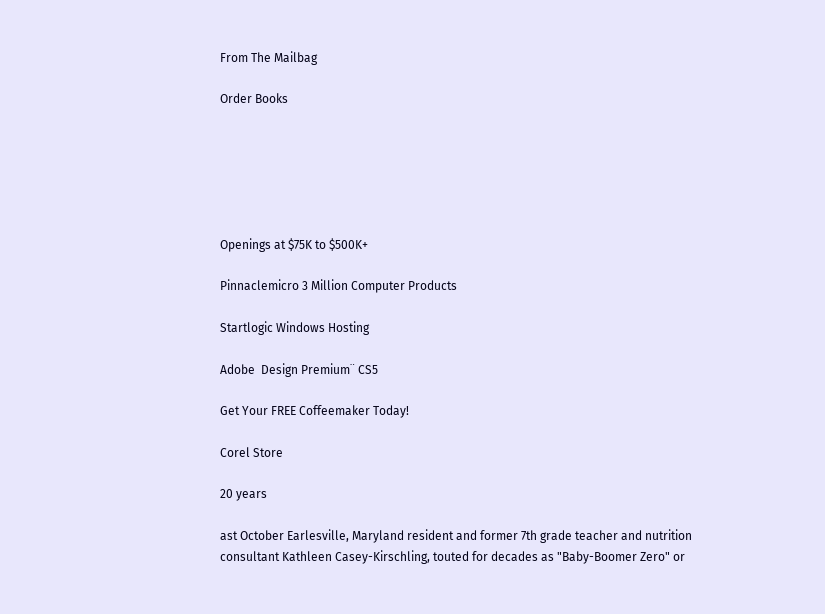From The Mailbag

Order Books






Openings at $75K to $500K+

Pinnaclemicro 3 Million Computer Products

Startlogic Windows Hosting

Adobe  Design Premium¨ CS5

Get Your FREE Coffeemaker Today!

Corel Store

20 years

ast October Earlesville, Maryland resident and former 7th grade teacher and nutrition consultant Kathleen Casey-Kirschling, touted for decades as "Baby-Boomer Zero" or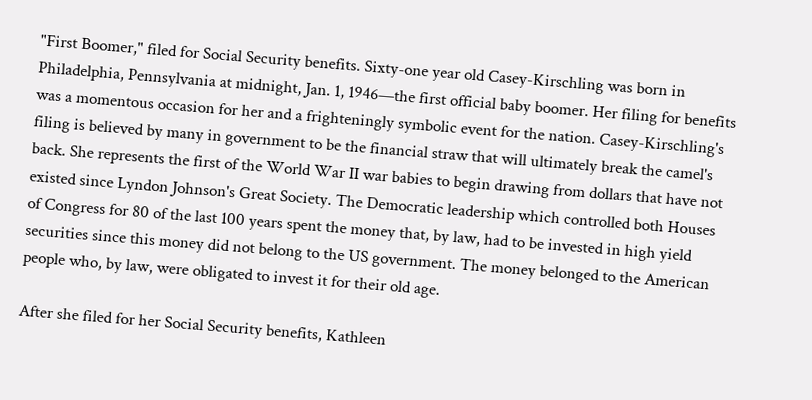"First Boomer," filed for Social Security benefits. Sixty-one year old Casey-Kirschling was born in Philadelphia, Pennsylvania at midnight, Jan. 1, 1946—the first official baby boomer. Her filing for benefits was a momentous occasion for her and a frighteningly symbolic event for the nation. Casey-Kirschling's filing is believed by many in government to be the financial straw that will ultimately break the camel's back. She represents the first of the World War II war babies to begin drawing from dollars that have not existed since Lyndon Johnson's Great Society. The Democratic leadership which controlled both Houses of Congress for 80 of the last 100 years spent the money that, by law, had to be invested in high yield securities since this money did not belong to the US government. The money belonged to the American people who, by law, were obligated to invest it for their old age.

After she filed for her Social Security benefits, Kathleen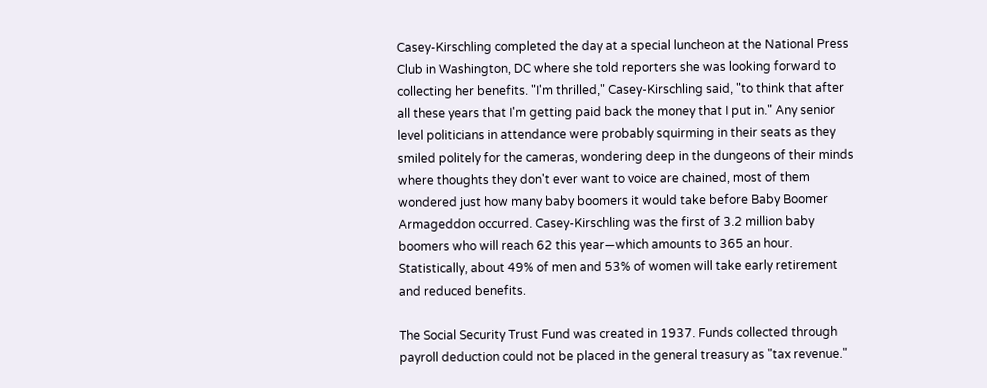Casey-Kirschling completed the day at a special luncheon at the National Press Club in Washington, DC where she told reporters she was looking forward to collecting her benefits. "I'm thrilled," Casey-Kirschling said, "to think that after all these years that I'm getting paid back the money that I put in." Any senior level politicians in attendance were probably squirming in their seats as they smiled politely for the cameras, wondering deep in the dungeons of their minds where thoughts they don't ever want to voice are chained, most of them wondered just how many baby boomers it would take before Baby Boomer Armageddon occurred. Casey-Kirschling was the first of 3.2 million baby boomers who will reach 62 this year—which amounts to 365 an hour. Statistically, about 49% of men and 53% of women will take early retirement and reduced benefits.

The Social Security Trust Fund was created in 1937. Funds collected through payroll deduction could not be placed in the general treasury as "tax revenue."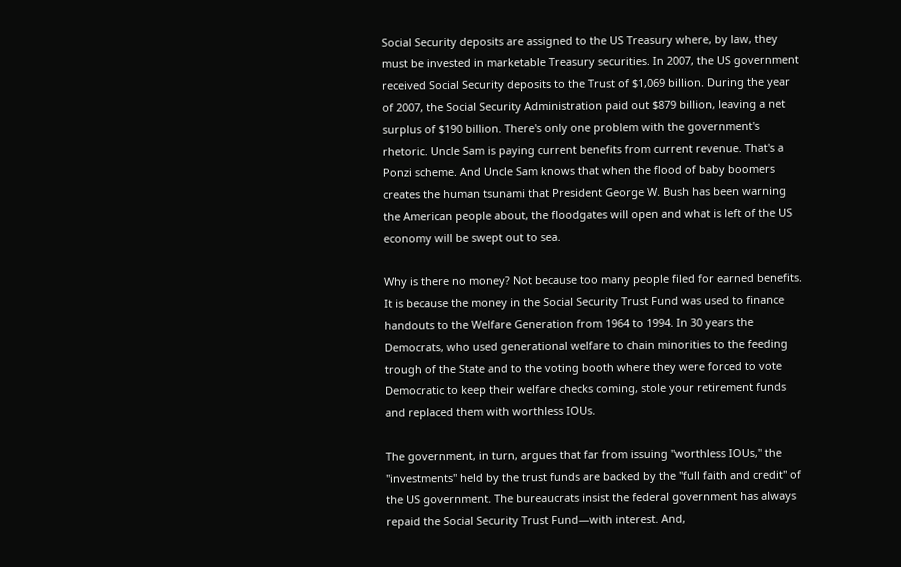Social Security deposits are assigned to the US Treasury where, by law, they must be invested in marketable Treasury securities. In 2007, the US government received Social Security deposits to the Trust of $1,069 billion. During the year of 2007, the Social Security Administration paid out $879 billion, leaving a net surplus of $190 billion. There's only one problem with the government's rhetoric. Uncle Sam is paying current benefits from current revenue. That's a Ponzi scheme. And Uncle Sam knows that when the flood of baby boomers creates the human tsunami that President George W. Bush has been warning the American people about, the floodgates will open and what is left of the US economy will be swept out to sea.

Why is there no money? Not because too many people filed for earned benefits. It is because the money in the Social Security Trust Fund was used to finance handouts to the Welfare Generation from 1964 to 1994. In 30 years the Democrats, who used generational welfare to chain minorities to the feeding trough of the State and to the voting booth where they were forced to vote Democratic to keep their welfare checks coming, stole your retirement funds and replaced them with worthless IOUs.

The government, in turn, argues that far from issuing "worthless IOUs," the "investments" held by the trust funds are backed by the "full faith and credit" of the US government. The bureaucrats insist the federal government has always repaid the Social Security Trust Fund—with interest. And,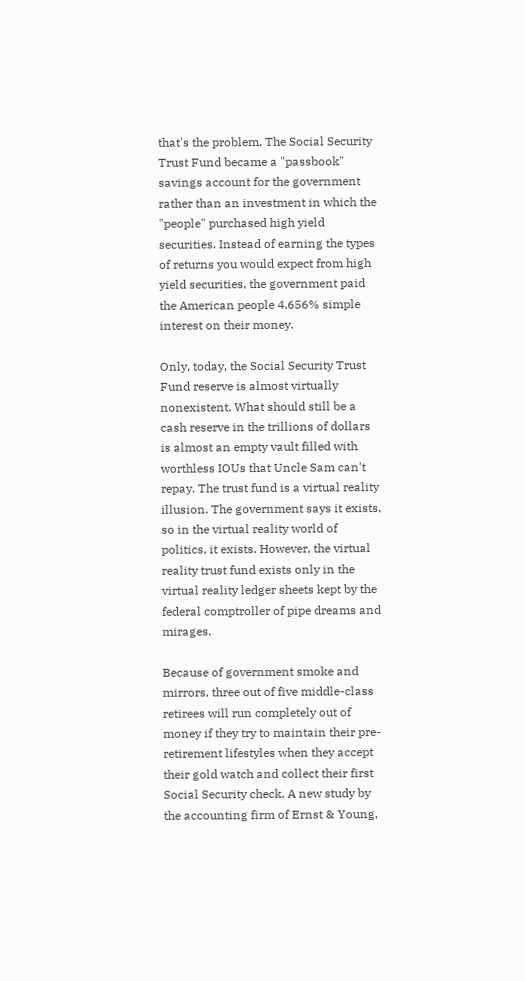that's the problem. The Social Security Trust Fund became a "passbook" savings account for the government rather than an investment in which the "people" purchased high yield securities. Instead of earning the types of returns you would expect from high yield securities, the government paid the American people 4.656% simple interest on their money.

Only, today, the Social Security Trust Fund reserve is almost virtually nonexistent. What should still be a cash reserve in the trillions of dollars is almost an empty vault filled with worthless IOUs that Uncle Sam can't repay. The trust fund is a virtual reality illusion. The government says it exists, so in the virtual reality world of politics, it exists. However, the virtual reality trust fund exists only in the virtual reality ledger sheets kept by the federal comptroller of pipe dreams and mirages.

Because of government smoke and mirrors, three out of five middle-class retirees will run completely out of money if they try to maintain their pre-retirement lifestyles when they accept their gold watch and collect their first Social Security check. A new study by the accounting firm of Ernst & Young,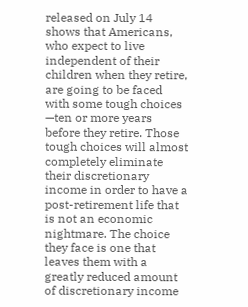released on July 14 shows that Americans, who expect to live independent of their children when they retire, are going to be faced with some tough choices —ten or more years before they retire. Those tough choices will almost completely eliminate their discretionary income in order to have a post-retirement life that is not an economic nightmare. The choice they face is one that leaves them with a greatly reduced amount of discretionary income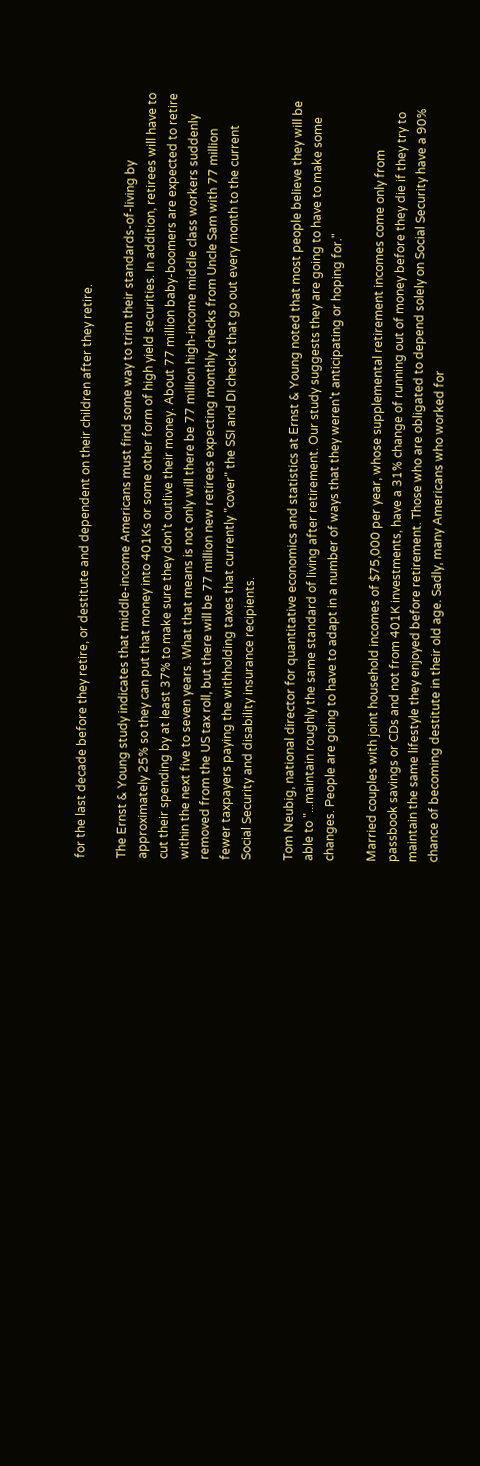for the last decade before they retire, or destitute and dependent on their children after they retire.

The Ernst & Young study indicates that middle-income Americans must find some way to trim their standards-of-living by approximately 25% so they can put that money into 401Ks or some other form of high yield securities. In addition, retirees will have to cut their spending by at least 37% to make sure they don't outlive their money. About 77 million baby-boomers are expected to retire within the next five to seven years. What that means is not only will there be 77 million high-income middle class workers suddenly removed from the US tax roll, but there will be 77 million new retirees expecting monthly checks from Uncle Sam with 77 million fewer taxpayers paying the withholding taxes that currently "cover" the SSI and DI checks that go out every month to the current Social Security and disability insurance recipients.

Tom Neubig, national director for quantitative economics and statistics at Ernst & Young noted that most people believe they will be able to "...maintain roughly the same standard of living after retirement. Our study suggests they are going to have to make some changes. People are going to have to adapt in a number of ways that they weren't anticipating or hoping for."

Married couples with joint household incomes of $75,000 per year, whose supplemental retirement incomes come only from passbook savings or CDs and not from 401K investments, have a 31% change of running out of money before they die if they try to maintain the same lifestyle they enjoyed before retirement. Those who are obligated to depend solely on Social Security have a 90% chance of becoming destitute in their old age. Sadly, many Americans who worked for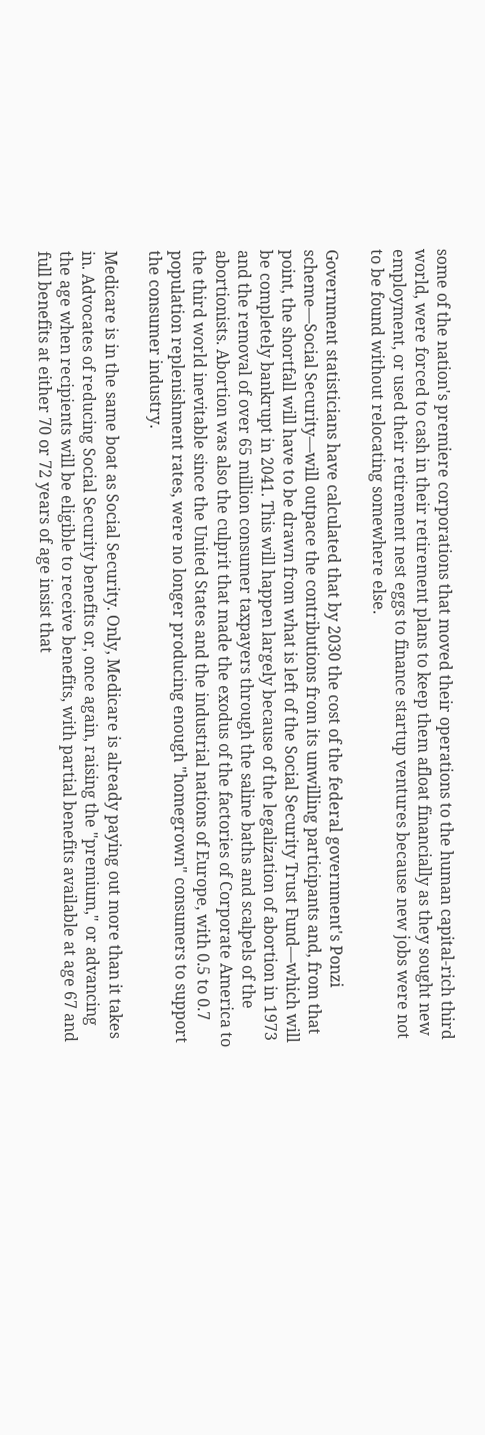some of the nation's premiere corporations that moved their operations to the human capital-rich third world, were forced to cash in their retirement plans to keep them afloat financially as they sought new employment, or used their retirement nest eggs to finance startup ventures because new jobs were not to be found without relocating somewhere else.

Government statisticians have calculated that by 2030 the cost of the federal government's Ponzi scheme—Social Security—will outpace the contributions from its unwilling participants and, from that point, the shortfall will have to be drawn from what is left of the Social Security Trust Fund—which will be completely bankrupt in 2041. This will happen largely because of the legalization of abortion in 1973 and the removal of over 65 million consumer taxpayers through the saline baths and scalpels of the abortionists. Abortion was also the culprit that made the exodus of the factories of Corporate America to the third world inevitable since the United States and the industrial nations of Europe, with 0.5 to 0.7 population replenishment rates, were no longer producing enough "homegrown" consumers to support the consumer industry.

Medicare is in the same boat as Social Security. Only, Medicare is already paying out more than it takes in. Advocates of reducing Social Security benefits or, once again, raising the "premium," or advancing the age when recipients will be eligible to receive benefits, with partial benefits available at age 67 and full benefits at either 70 or 72 years of age insist that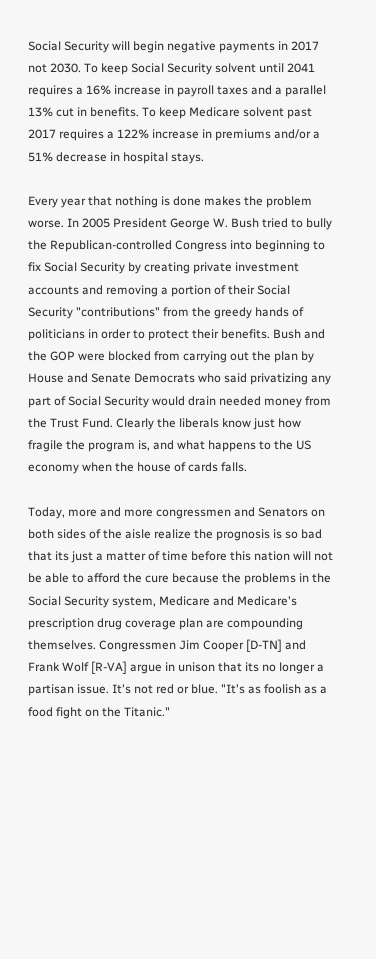Social Security will begin negative payments in 2017 not 2030. To keep Social Security solvent until 2041 requires a 16% increase in payroll taxes and a parallel 13% cut in benefits. To keep Medicare solvent past 2017 requires a 122% increase in premiums and/or a 51% decrease in hospital stays.

Every year that nothing is done makes the problem worse. In 2005 President George W. Bush tried to bully the Republican-controlled Congress into beginning to fix Social Security by creating private investment accounts and removing a portion of their Social Security "contributions" from the greedy hands of politicians in order to protect their benefits. Bush and the GOP were blocked from carrying out the plan by House and Senate Democrats who said privatizing any part of Social Security would drain needed money from the Trust Fund. Clearly the liberals know just how fragile the program is, and what happens to the US economy when the house of cards falls.

Today, more and more congressmen and Senators on both sides of the aisle realize the prognosis is so bad that its just a matter of time before this nation will not be able to afford the cure because the problems in the Social Security system, Medicare and Medicare's prescription drug coverage plan are compounding themselves. Congressmen Jim Cooper [D-TN] and Frank Wolf [R-VA] argue in unison that its no longer a partisan issue. It's not red or blue. "It's as foolish as a food fight on the Titanic."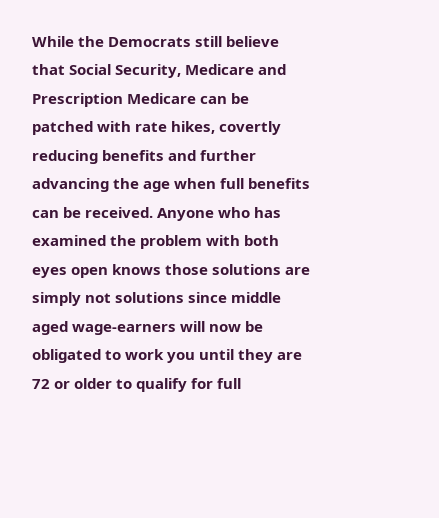While the Democrats still believe that Social Security, Medicare and Prescription Medicare can be patched with rate hikes, covertly reducing benefits and further advancing the age when full benefits can be received. Anyone who has examined the problem with both eyes open knows those solutions are simply not solutions since middle aged wage-earners will now be obligated to work you until they are 72 or older to qualify for full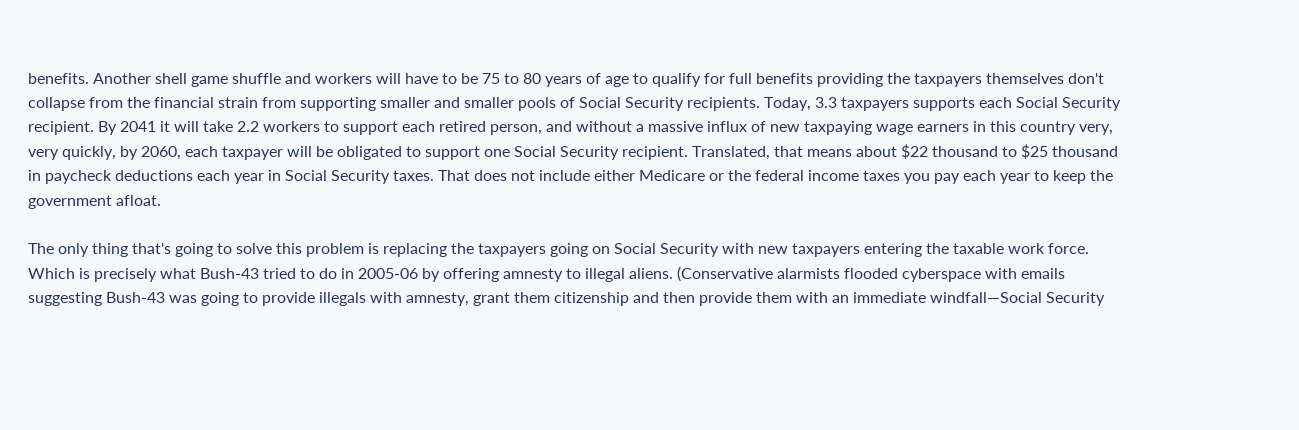benefits. Another shell game shuffle and workers will have to be 75 to 80 years of age to qualify for full benefits providing the taxpayers themselves don't collapse from the financial strain from supporting smaller and smaller pools of Social Security recipients. Today, 3.3 taxpayers supports each Social Security recipient. By 2041 it will take 2.2 workers to support each retired person, and without a massive influx of new taxpaying wage earners in this country very, very quickly, by 2060, each taxpayer will be obligated to support one Social Security recipient. Translated, that means about $22 thousand to $25 thousand in paycheck deductions each year in Social Security taxes. That does not include either Medicare or the federal income taxes you pay each year to keep the government afloat.

The only thing that's going to solve this problem is replacing the taxpayers going on Social Security with new taxpayers entering the taxable work force. Which is precisely what Bush-43 tried to do in 2005-06 by offering amnesty to illegal aliens. (Conservative alarmists flooded cyberspace with emails suggesting Bush-43 was going to provide illegals with amnesty, grant them citizenship and then provide them with an immediate windfall—Social Security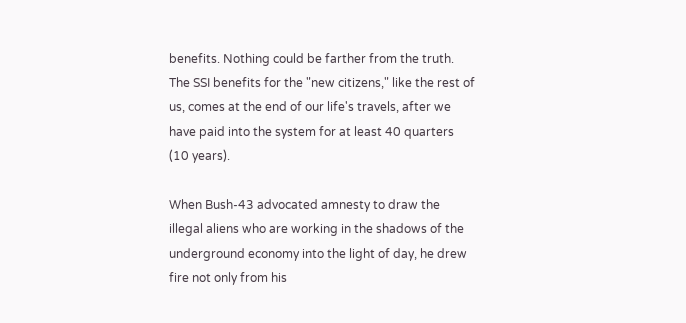benefits. Nothing could be farther from the truth. The SSI benefits for the "new citizens," like the rest of us, comes at the end of our life's travels, after we have paid into the system for at least 40 quarters (10 years).

When Bush-43 advocated amnesty to draw the illegal aliens who are working in the shadows of the underground economy into the light of day, he drew fire not only from his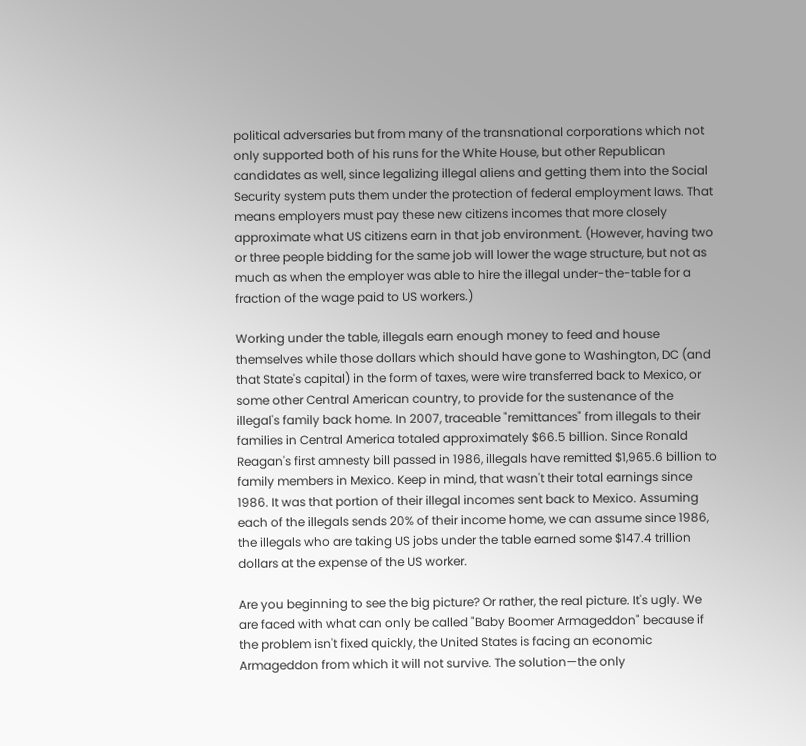political adversaries but from many of the transnational corporations which not only supported both of his runs for the White House, but other Republican candidates as well, since legalizing illegal aliens and getting them into the Social Security system puts them under the protection of federal employment laws. That means employers must pay these new citizens incomes that more closely approximate what US citizens earn in that job environment. (However, having two or three people bidding for the same job will lower the wage structure, but not as much as when the employer was able to hire the illegal under-the-table for a fraction of the wage paid to US workers.)

Working under the table, illegals earn enough money to feed and house themselves while those dollars which should have gone to Washington, DC (and that State's capital) in the form of taxes, were wire transferred back to Mexico, or some other Central American country, to provide for the sustenance of the illegal's family back home. In 2007, traceable "remittances" from illegals to their families in Central America totaled approximately $66.5 billion. Since Ronald Reagan's first amnesty bill passed in 1986, illegals have remitted $1,965.6 billion to family members in Mexico. Keep in mind, that wasn't their total earnings since 1986. It was that portion of their illegal incomes sent back to Mexico. Assuming each of the illegals sends 20% of their income home, we can assume since 1986, the illegals who are taking US jobs under the table earned some $147.4 trillion dollars at the expense of the US worker.

Are you beginning to see the big picture? Or rather, the real picture. It's ugly. We are faced with what can only be called "Baby Boomer Armageddon" because if the problem isn't fixed quickly, the United States is facing an economic Armageddon from which it will not survive. The solution—the only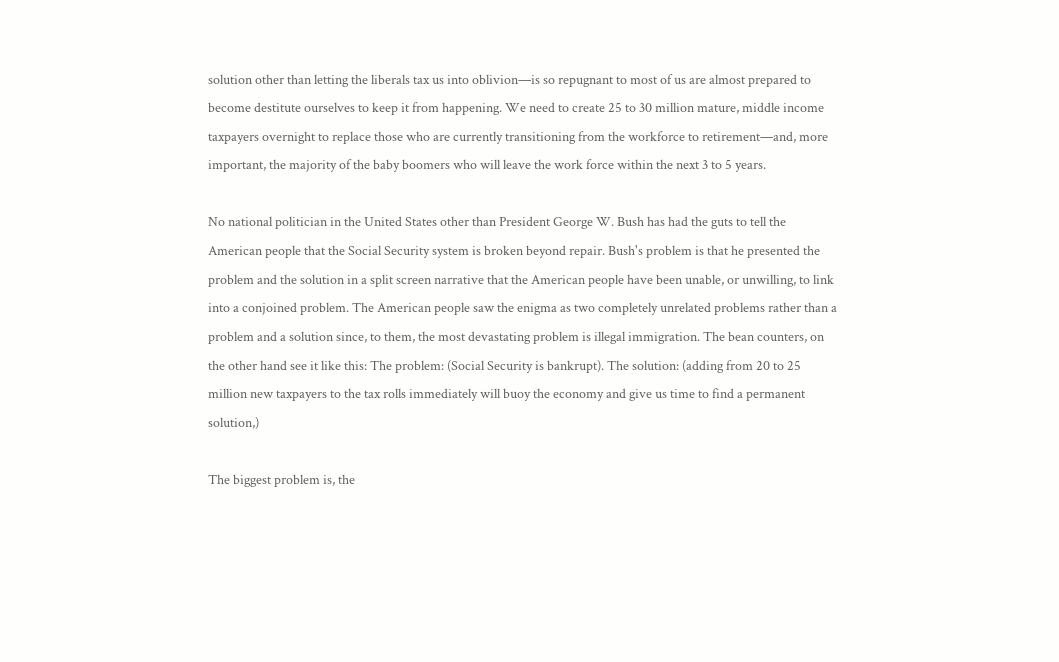solution other than letting the liberals tax us into oblivion—is so repugnant to most of us are almost prepared to become destitute ourselves to keep it from happening. We need to create 25 to 30 million mature, middle income taxpayers overnight to replace those who are currently transitioning from the workforce to retirement—and, more important, the majority of the baby boomers who will leave the work force within the next 3 to 5 years.

No national politician in the United States other than President George W. Bush has had the guts to tell the American people that the Social Security system is broken beyond repair. Bush's problem is that he presented the problem and the solution in a split screen narrative that the American people have been unable, or unwilling, to link into a conjoined problem. The American people saw the enigma as two completely unrelated problems rather than a problem and a solution since, to them, the most devastating problem is illegal immigration. The bean counters, on the other hand see it like this: The problem: (Social Security is bankrupt). The solution: (adding from 20 to 25 million new taxpayers to the tax rolls immediately will buoy the economy and give us time to find a permanent solution,)

The biggest problem is, the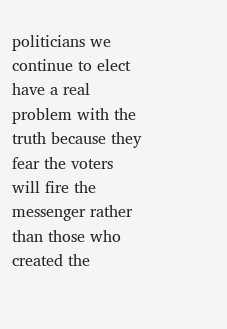politicians we continue to elect have a real problem with the truth because they fear the voters will fire the messenger rather than those who created the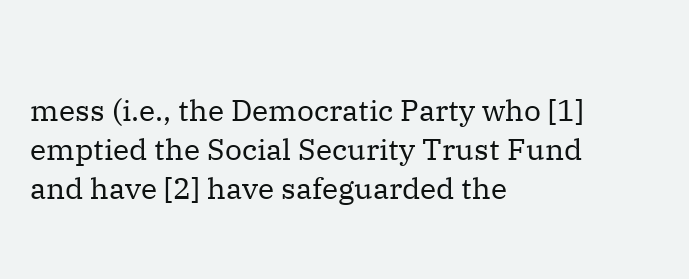mess (i.e., the Democratic Party who [1] emptied the Social Security Trust Fund and have [2] have safeguarded the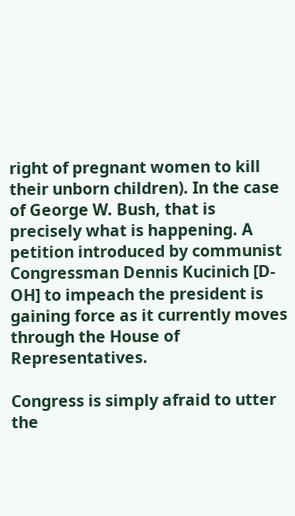right of pregnant women to kill their unborn children). In the case of George W. Bush, that is precisely what is happening. A petition introduced by communist Congressman Dennis Kucinich [D-OH] to impeach the president is gaining force as it currently moves through the House of Representatives.

Congress is simply afraid to utter the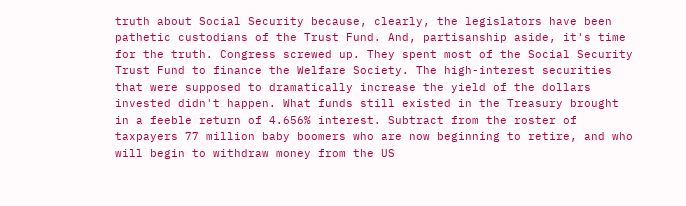truth about Social Security because, clearly, the legislators have been pathetic custodians of the Trust Fund. And, partisanship aside, it's time for the truth. Congress screwed up. They spent most of the Social Security Trust Fund to finance the Welfare Society. The high-interest securities that were supposed to dramatically increase the yield of the dollars invested didn't happen. What funds still existed in the Treasury brought in a feeble return of 4.656% interest. Subtract from the roster of taxpayers 77 million baby boomers who are now beginning to retire, and who will begin to withdraw money from the US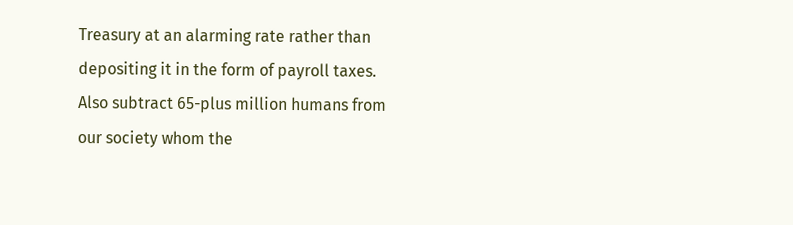Treasury at an alarming rate rather than depositing it in the form of payroll taxes. Also subtract 65-plus million humans from our society whom the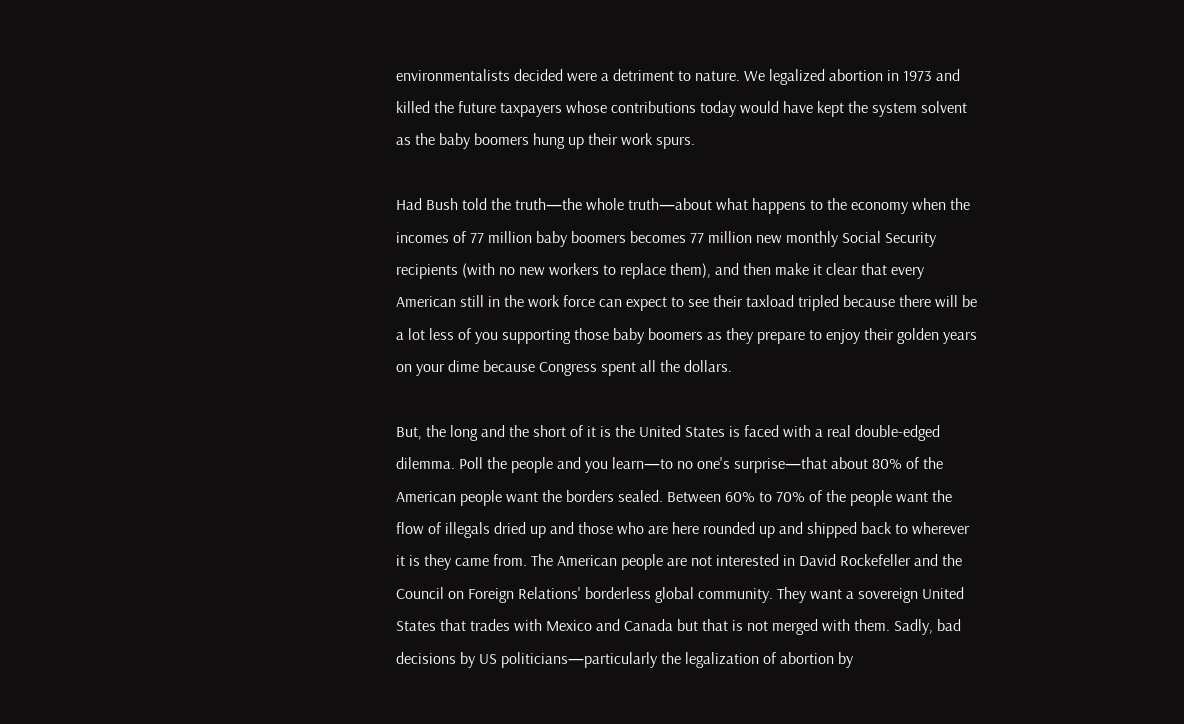environmentalists decided were a detriment to nature. We legalized abortion in 1973 and killed the future taxpayers whose contributions today would have kept the system solvent as the baby boomers hung up their work spurs.

Had Bush told the truth—the whole truth—about what happens to the economy when the incomes of 77 million baby boomers becomes 77 million new monthly Social Security recipients (with no new workers to replace them), and then make it clear that every American still in the work force can expect to see their taxload tripled because there will be a lot less of you supporting those baby boomers as they prepare to enjoy their golden years on your dime because Congress spent all the dollars.

But, the long and the short of it is the United States is faced with a real double-edged dilemma. Poll the people and you learn—to no one's surprise—that about 80% of the American people want the borders sealed. Between 60% to 70% of the people want the flow of illegals dried up and those who are here rounded up and shipped back to wherever it is they came from. The American people are not interested in David Rockefeller and the Council on Foreign Relations' borderless global community. They want a sovereign United States that trades with Mexico and Canada but that is not merged with them. Sadly, bad decisions by US politicians—particularly the legalization of abortion by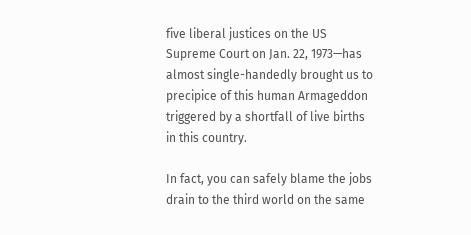five liberal justices on the US Supreme Court on Jan. 22, 1973—has almost single-handedly brought us to precipice of this human Armageddon triggered by a shortfall of live births in this country.

In fact, you can safely blame the jobs drain to the third world on the same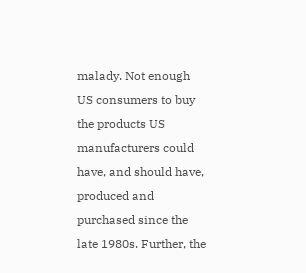malady. Not enough US consumers to buy the products US manufacturers could have, and should have, produced and purchased since the late 1980s. Further, the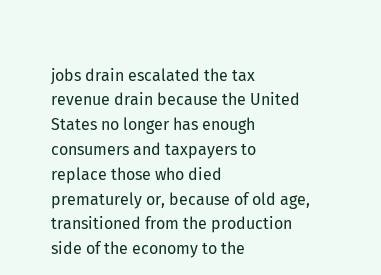jobs drain escalated the tax revenue drain because the United States no longer has enough consumers and taxpayers to replace those who died prematurely or, because of old age, transitioned from the production side of the economy to the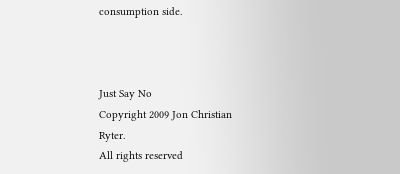consumption side.



Just Say No
Copyright 2009 Jon Christian Ryter.
All rights reserved